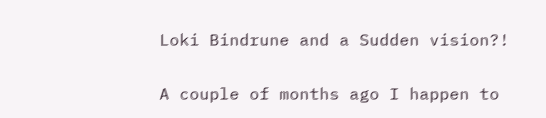Loki Bindrune and a Sudden vision?!

A couple of months ago I happen to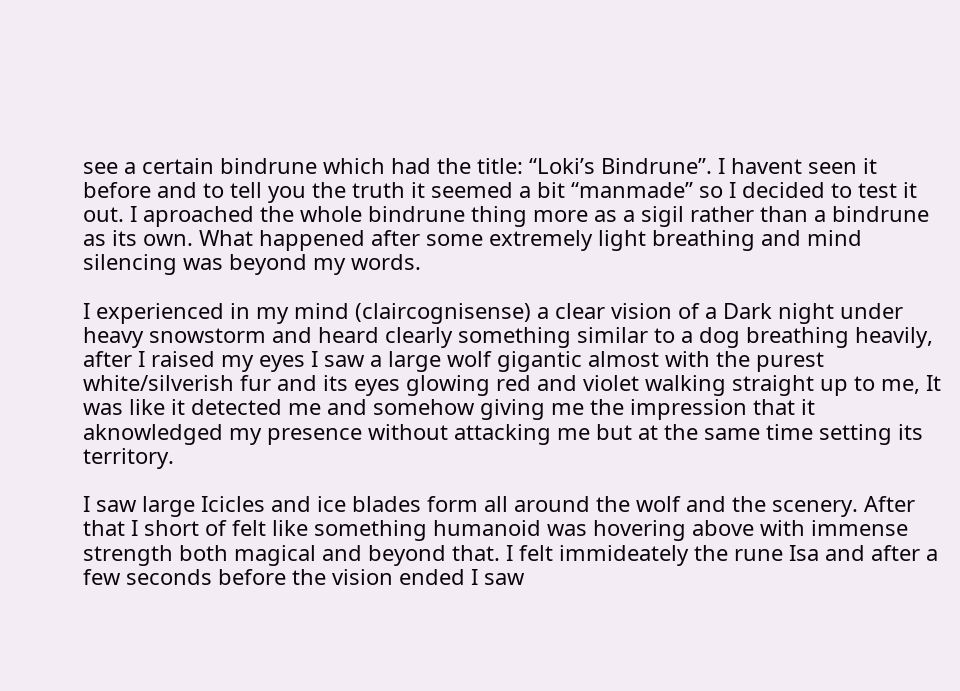see a certain bindrune which had the title: “Loki’s Bindrune”. I havent seen it before and to tell you the truth it seemed a bit “manmade” so I decided to test it out. I aproached the whole bindrune thing more as a sigil rather than a bindrune as its own. What happened after some extremely light breathing and mind silencing was beyond my words.

I experienced in my mind (claircognisense) a clear vision of a Dark night under heavy snowstorm and heard clearly something similar to a dog breathing heavily, after I raised my eyes I saw a large wolf gigantic almost with the purest white/silverish fur and its eyes glowing red and violet walking straight up to me, It was like it detected me and somehow giving me the impression that it aknowledged my presence without attacking me but at the same time setting its territory.

I saw large Icicles and ice blades form all around the wolf and the scenery. After that I short of felt like something humanoid was hovering above with immense strength both magical and beyond that. I felt immideately the rune Isa and after a few seconds before the vision ended I saw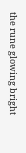the rune glowing bright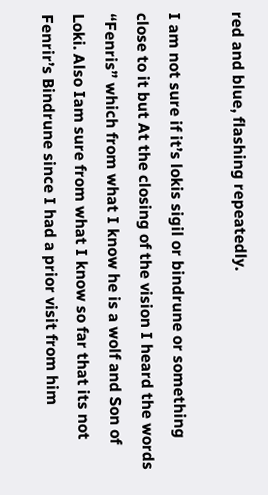red and blue, flashing repeatedly.

I am not sure if it’s lokis sigil or bindrune or something close to it but At the closing of the vision I heard the words “Fenris” which from what I know he is a wolf and Son of Loki. Also Iam sure from what I know so far that its not Fenrir’s Bindrune since I had a prior visit from him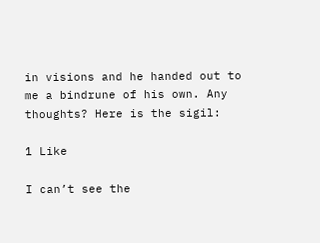in visions and he handed out to me a bindrune of his own. Any thoughts? Here is the sigil:

1 Like

I can’t see the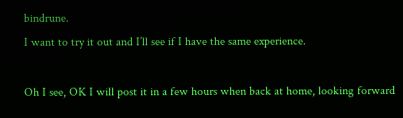bindrune.
I want to try it out and I’ll see if I have the same experience.

Oh I see, OK I will post it in a few hours when back at home, looking forward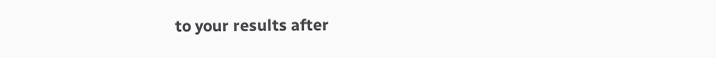to your results after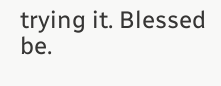trying it. Blessed be.